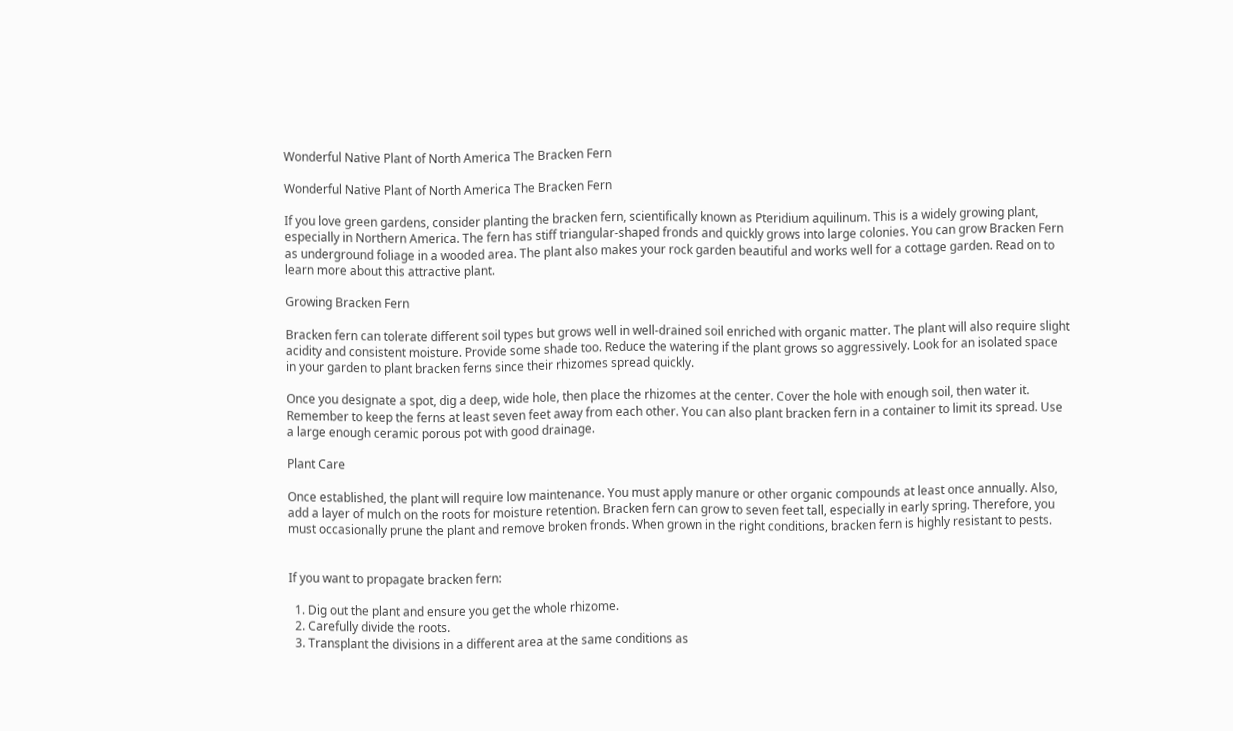Wonderful Native Plant of North America The Bracken Fern

Wonderful Native Plant of North America The Bracken Fern

If you love green gardens, consider planting the bracken fern, scientifically known as Pteridium aquilinum. This is a widely growing plant, especially in Northern America. The fern has stiff triangular-shaped fronds and quickly grows into large colonies. You can grow Bracken Fern as underground foliage in a wooded area. The plant also makes your rock garden beautiful and works well for a cottage garden. Read on to learn more about this attractive plant.

Growing Bracken Fern

Bracken fern can tolerate different soil types but grows well in well-drained soil enriched with organic matter. The plant will also require slight acidity and consistent moisture. Provide some shade too. Reduce the watering if the plant grows so aggressively. Look for an isolated space in your garden to plant bracken ferns since their rhizomes spread quickly.

Once you designate a spot, dig a deep, wide hole, then place the rhizomes at the center. Cover the hole with enough soil, then water it. Remember to keep the ferns at least seven feet away from each other. You can also plant bracken fern in a container to limit its spread. Use a large enough ceramic porous pot with good drainage.

Plant Care

Once established, the plant will require low maintenance. You must apply manure or other organic compounds at least once annually. Also, add a layer of mulch on the roots for moisture retention. Bracken fern can grow to seven feet tall, especially in early spring. Therefore, you must occasionally prune the plant and remove broken fronds. When grown in the right conditions, bracken fern is highly resistant to pests.


If you want to propagate bracken fern:

  1. Dig out the plant and ensure you get the whole rhizome.
  2. Carefully divide the roots.
  3. Transplant the divisions in a different area at the same conditions as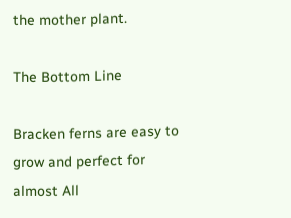the mother plant.

The Bottom Line

Bracken ferns are easy to grow and perfect for almost All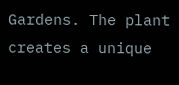Gardens. The plant creates a unique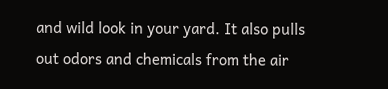and wild look in your yard. It also pulls out odors and chemicals from the air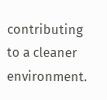contributing to a cleaner environment.